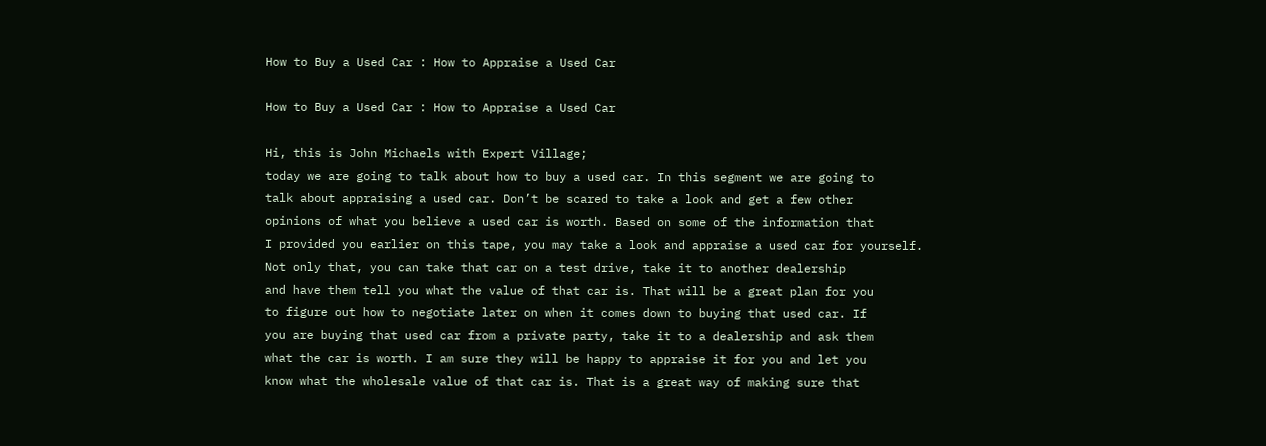How to Buy a Used Car : How to Appraise a Used Car

How to Buy a Used Car : How to Appraise a Used Car

Hi, this is John Michaels with Expert Village;
today we are going to talk about how to buy a used car. In this segment we are going to
talk about appraising a used car. Don’t be scared to take a look and get a few other
opinions of what you believe a used car is worth. Based on some of the information that
I provided you earlier on this tape, you may take a look and appraise a used car for yourself.
Not only that, you can take that car on a test drive, take it to another dealership
and have them tell you what the value of that car is. That will be a great plan for you
to figure out how to negotiate later on when it comes down to buying that used car. If
you are buying that used car from a private party, take it to a dealership and ask them
what the car is worth. I am sure they will be happy to appraise it for you and let you
know what the wholesale value of that car is. That is a great way of making sure that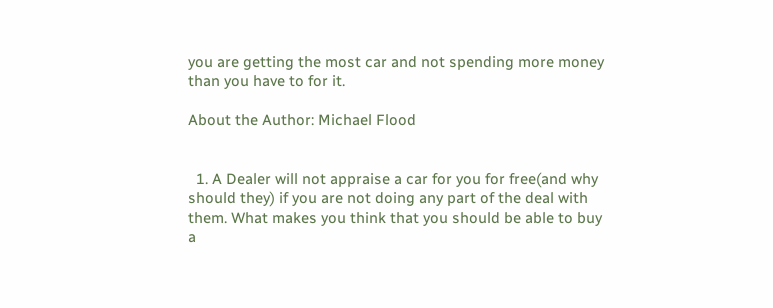you are getting the most car and not spending more money than you have to for it.

About the Author: Michael Flood


  1. A Dealer will not appraise a car for you for free(and why should they) if you are not doing any part of the deal with them. What makes you think that you should be able to buy a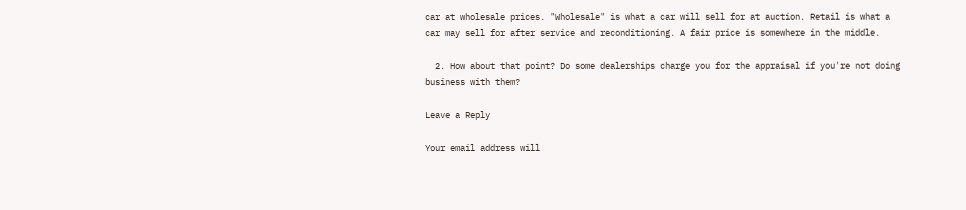car at wholesale prices. "Wholesale" is what a car will sell for at auction. Retail is what a car may sell for after service and reconditioning. A fair price is somewhere in the middle.

  2. How about that point? Do some dealerships charge you for the appraisal if you're not doing business with them?

Leave a Reply

Your email address will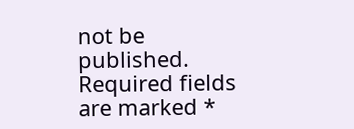not be published. Required fields are marked *